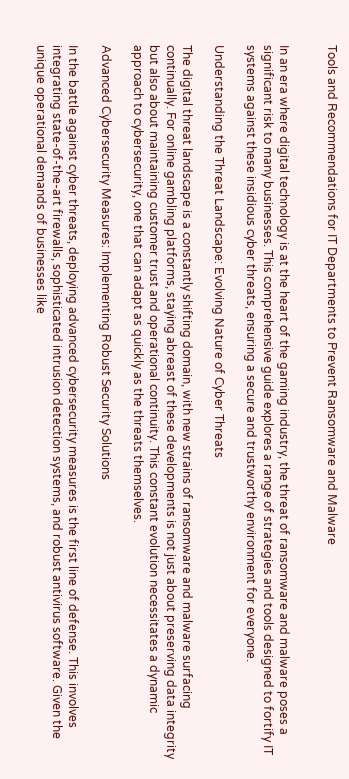Tools and Recommendations for IT Departments to Prevent Ransomware and Malware


In an era where digital technology is at the heart of the gaming industry, the threat of ransomware and malware poses a significant risk to many businesses. This comprehensive guide explores a range of strategies and tools designed to fortify IT systems against these insidious cyber threats, ensuring a secure and trustworthy environment for everyone.

Understanding the Threat Landscape: Evolving Nature of Cyber Threats

The digital threat landscape is a constantly shifting domain, with new strains of ransomware and malware surfacing continually. For online gambling platforms, staying abreast of these developments is not just about preserving data integrity but also about maintaining customer trust and operational continuity. This constant evolution necessitates a dynamic approach to cybersecurity, one that can adapt as quickly as the threats themselves.

Advanced Cybersecurity Measures: Implementing Robust Security Solutions

In the battle against cyber threats, deploying advanced cybersecurity measures is the first line of defense. This involves integrating state-of-the-art firewalls, sophisticated intrusion detection systems, and robust antivirus software. Given the unique operational demands of businesses like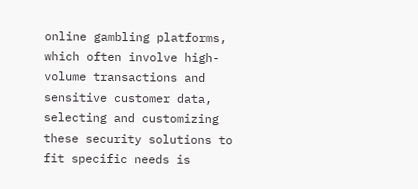online gambling platforms, which often involve high-volume transactions and sensitive customer data, selecting and customizing these security solutions to fit specific needs is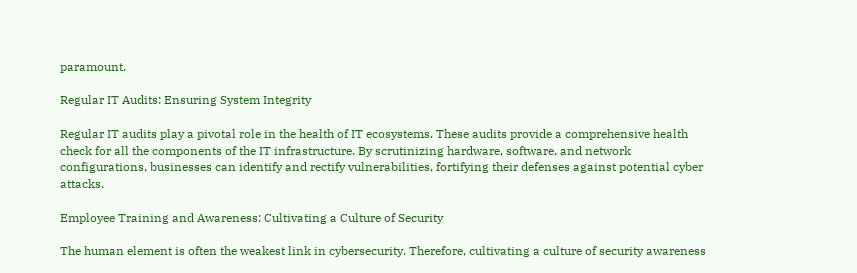paramount.

Regular IT Audits: Ensuring System Integrity

Regular IT audits play a pivotal role in the health of IT ecosystems. These audits provide a comprehensive health check for all the components of the IT infrastructure. By scrutinizing hardware, software, and network configurations, businesses can identify and rectify vulnerabilities, fortifying their defenses against potential cyber attacks.

Employee Training and Awareness: Cultivating a Culture of Security

The human element is often the weakest link in cybersecurity. Therefore, cultivating a culture of security awareness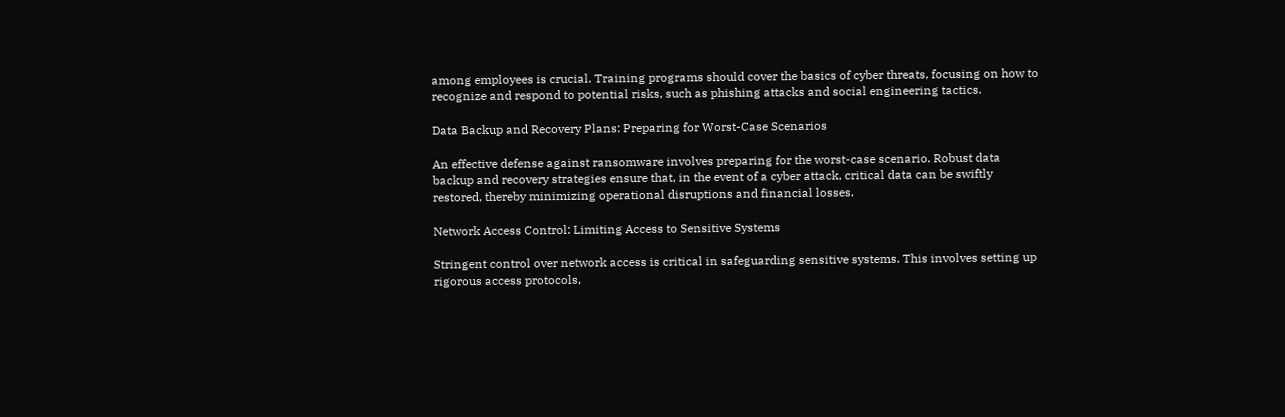among employees is crucial. Training programs should cover the basics of cyber threats, focusing on how to recognize and respond to potential risks, such as phishing attacks and social engineering tactics.

Data Backup and Recovery Plans: Preparing for Worst-Case Scenarios

An effective defense against ransomware involves preparing for the worst-case scenario. Robust data backup and recovery strategies ensure that, in the event of a cyber attack, critical data can be swiftly restored, thereby minimizing operational disruptions and financial losses.

Network Access Control: Limiting Access to Sensitive Systems

Stringent control over network access is critical in safeguarding sensitive systems. This involves setting up rigorous access protocols,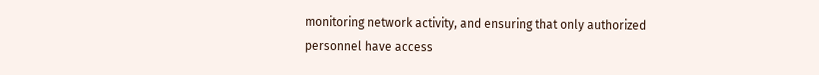monitoring network activity, and ensuring that only authorized personnel have access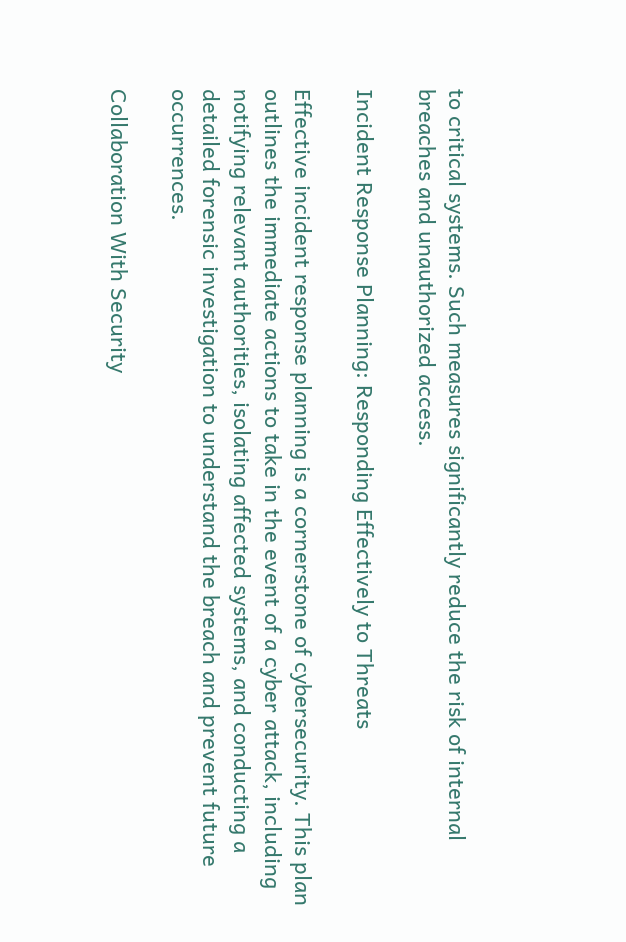to critical systems. Such measures significantly reduce the risk of internal breaches and unauthorized access.

Incident Response Planning: Responding Effectively to Threats

Effective incident response planning is a cornerstone of cybersecurity. This plan outlines the immediate actions to take in the event of a cyber attack, including notifying relevant authorities, isolating affected systems, and conducting a detailed forensic investigation to understand the breach and prevent future occurrences.

Collaboration With Security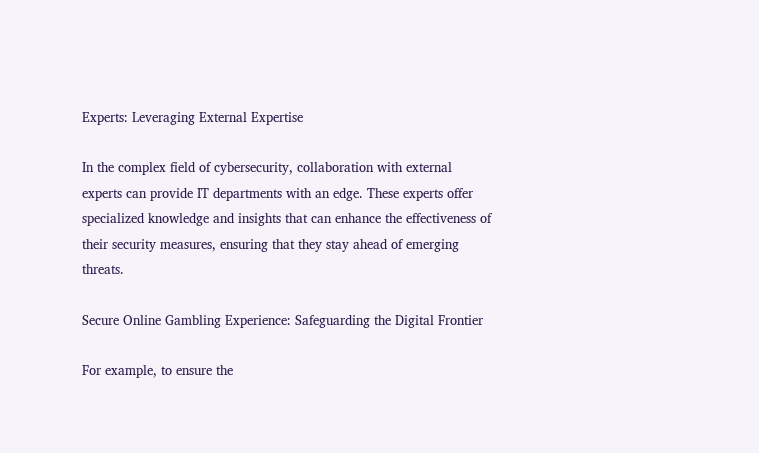Experts: Leveraging External Expertise

In the complex field of cybersecurity, collaboration with external experts can provide IT departments with an edge. These experts offer specialized knowledge and insights that can enhance the effectiveness of their security measures, ensuring that they stay ahead of emerging threats.

Secure Online Gambling Experience: Safeguarding the Digital Frontier

For example, to ensure the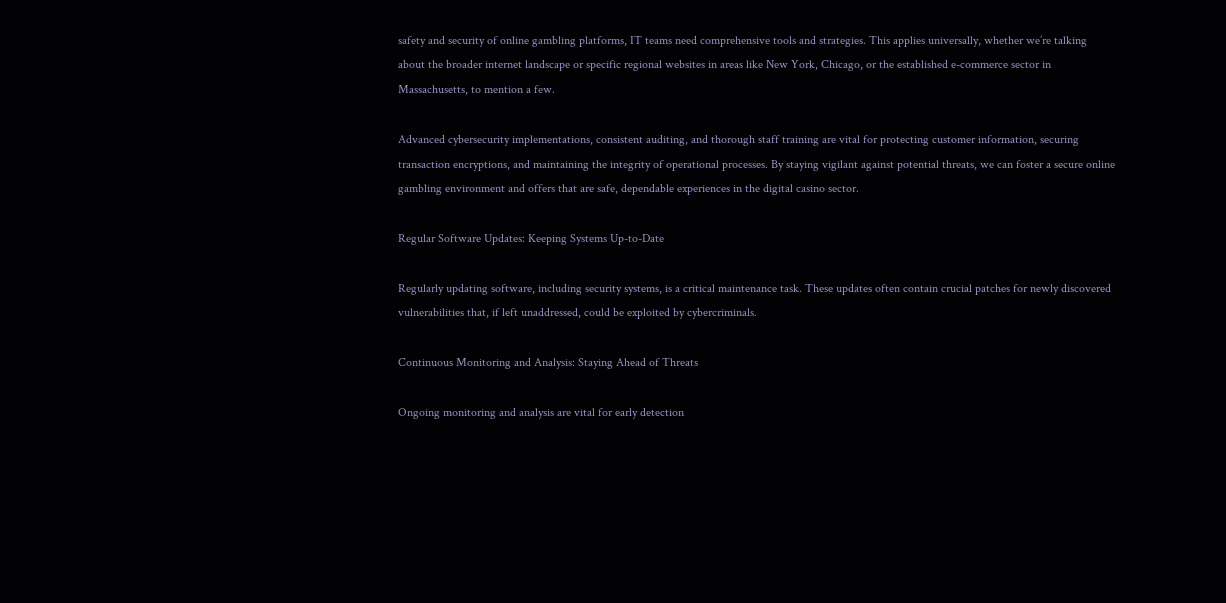safety and security of online gambling platforms, IT teams need comprehensive tools and strategies. This applies universally, whether we’re talking about the broader internet landscape or specific regional websites in areas like New York, Chicago, or the established e-commerce sector in Massachusetts, to mention a few.

Advanced cybersecurity implementations, consistent auditing, and thorough staff training are vital for protecting customer information, securing transaction encryptions, and maintaining the integrity of operational processes. By staying vigilant against potential threats, we can foster a secure online gambling environment and offers that are safe, dependable experiences in the digital casino sector.

Regular Software Updates: Keeping Systems Up-to-Date

Regularly updating software, including security systems, is a critical maintenance task. These updates often contain crucial patches for newly discovered vulnerabilities that, if left unaddressed, could be exploited by cybercriminals.

Continuous Monitoring and Analysis: Staying Ahead of Threats

Ongoing monitoring and analysis are vital for early detection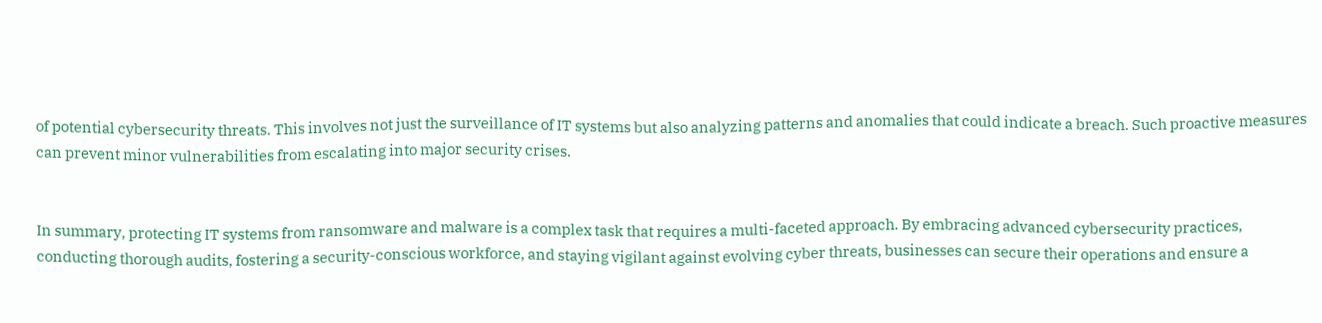of potential cybersecurity threats. This involves not just the surveillance of IT systems but also analyzing patterns and anomalies that could indicate a breach. Such proactive measures can prevent minor vulnerabilities from escalating into major security crises.


In summary, protecting IT systems from ransomware and malware is a complex task that requires a multi-faceted approach. By embracing advanced cybersecurity practices, conducting thorough audits, fostering a security-conscious workforce, and staying vigilant against evolving cyber threats, businesses can secure their operations and ensure a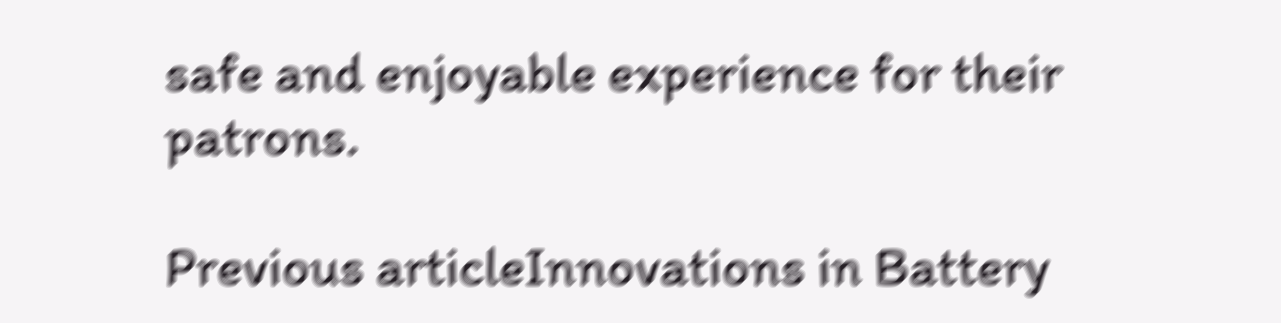safe and enjoyable experience for their patrons.

Previous articleInnovations in Battery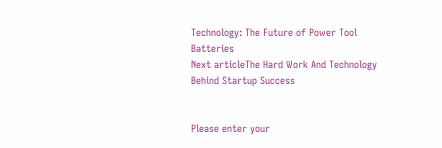Technology: The Future of Power Tool Batteries
Next articleThe Hard Work And Technology Behind Startup Success


Please enter your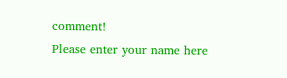comment!
Please enter your name here